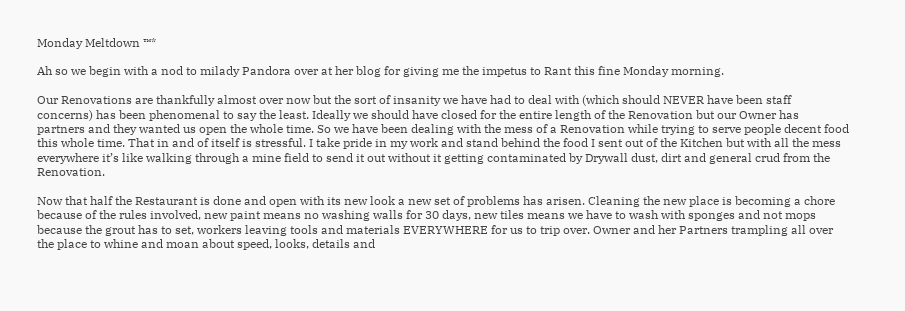Monday Meltdown ™*

Ah so we begin with a nod to milady Pandora over at her blog for giving me the impetus to Rant this fine Monday morning.

Our Renovations are thankfully almost over now but the sort of insanity we have had to deal with (which should NEVER have been staff concerns) has been phenomenal to say the least. Ideally we should have closed for the entire length of the Renovation but our Owner has partners and they wanted us open the whole time. So we have been dealing with the mess of a Renovation while trying to serve people decent food this whole time. That in and of itself is stressful. I take pride in my work and stand behind the food I sent out of the Kitchen but with all the mess everywhere it’s like walking through a mine field to send it out without it getting contaminated by Drywall dust, dirt and general crud from the Renovation.

Now that half the Restaurant is done and open with its new look a new set of problems has arisen. Cleaning the new place is becoming a chore because of the rules involved, new paint means no washing walls for 30 days, new tiles means we have to wash with sponges and not mops because the grout has to set, workers leaving tools and materials EVERYWHERE for us to trip over. Owner and her Partners trampling all over the place to whine and moan about speed, looks, details and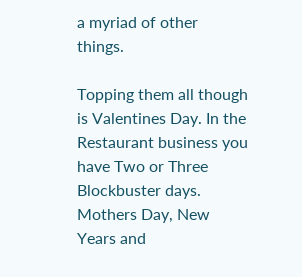a myriad of other things.

Topping them all though is Valentines Day. In the Restaurant business you have Two or Three Blockbuster days. Mothers Day, New Years and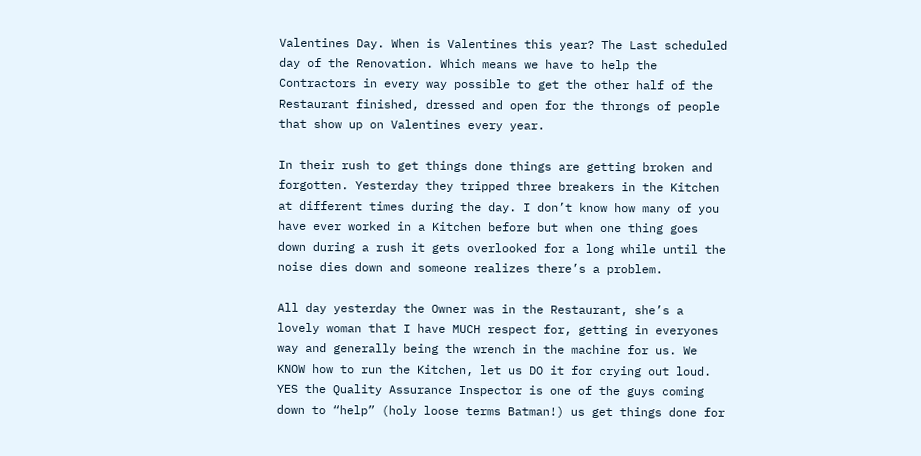Valentines Day. When is Valentines this year? The Last scheduled day of the Renovation. Which means we have to help the Contractors in every way possible to get the other half of the Restaurant finished, dressed and open for the throngs of people that show up on Valentines every year.

In their rush to get things done things are getting broken and forgotten. Yesterday they tripped three breakers in the Kitchen at different times during the day. I don’t know how many of you have ever worked in a Kitchen before but when one thing goes down during a rush it gets overlooked for a long while until the noise dies down and someone realizes there’s a problem.

All day yesterday the Owner was in the Restaurant, she’s a lovely woman that I have MUCH respect for, getting in everyones way and generally being the wrench in the machine for us. We KNOW how to run the Kitchen, let us DO it for crying out loud. YES the Quality Assurance Inspector is one of the guys coming down to “help” (holy loose terms Batman!) us get things done for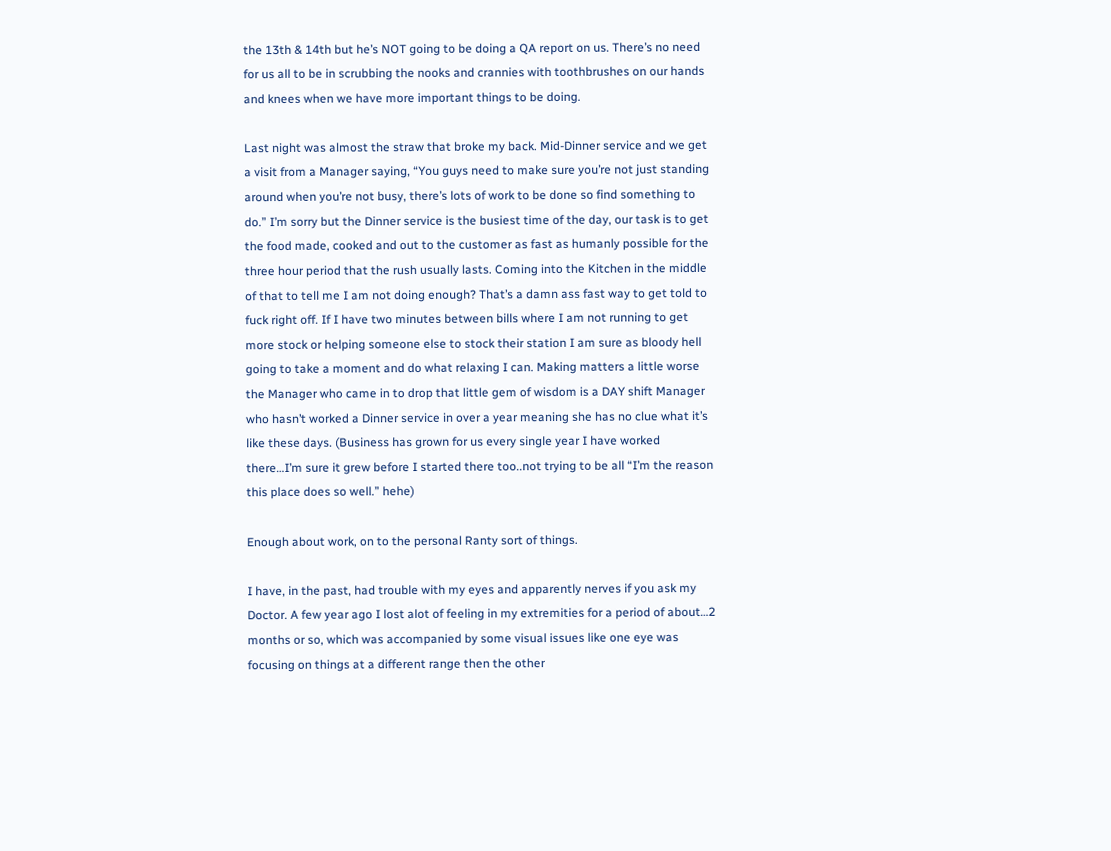the 13th & 14th but he’s NOT going to be doing a QA report on us. There’s no need for us all to be in scrubbing the nooks and crannies with toothbrushes on our hands and knees when we have more important things to be doing.

Last night was almost the straw that broke my back. Mid-Dinner service and we get a visit from a Manager saying, “You guys need to make sure you’re not just standing around when you’re not busy, there’s lots of work to be done so find something to do.” I’m sorry but the Dinner service is the busiest time of the day, our task is to get the food made, cooked and out to the customer as fast as humanly possible for the three hour period that the rush usually lasts. Coming into the Kitchen in the middle of that to tell me I am not doing enough? That’s a damn ass fast way to get told to fuck right off. If I have two minutes between bills where I am not running to get more stock or helping someone else to stock their station I am sure as bloody hell going to take a moment and do what relaxing I can. Making matters a little worse the Manager who came in to drop that little gem of wisdom is a DAY shift Manager who hasn’t worked a Dinner service in over a year meaning she has no clue what it’s like these days. (Business has grown for us every single year I have worked there…I’m sure it grew before I started there too..not trying to be all “I’m the reason this place does so well.” hehe)

Enough about work, on to the personal Ranty sort of things.

I have, in the past, had trouble with my eyes and apparently nerves if you ask my Doctor. A few year ago I lost alot of feeling in my extremities for a period of about…2 months or so, which was accompanied by some visual issues like one eye was focusing on things at a different range then the other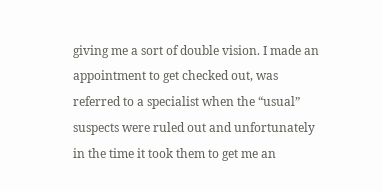giving me a sort of double vision. I made an appointment to get checked out, was referred to a specialist when the “usual” suspects were ruled out and unfortunately in the time it took them to get me an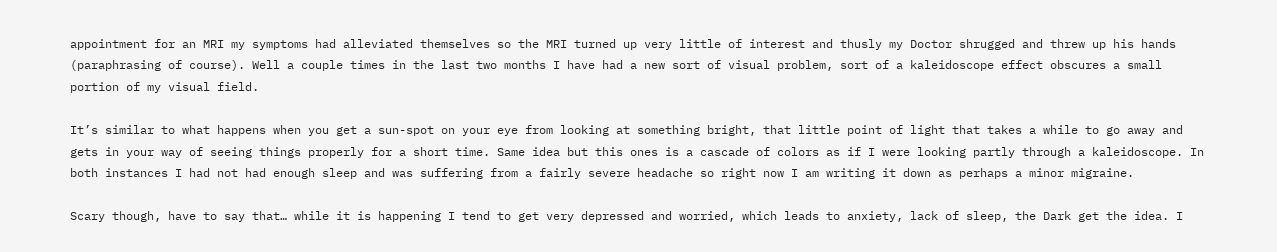appointment for an MRI my symptoms had alleviated themselves so the MRI turned up very little of interest and thusly my Doctor shrugged and threw up his hands (paraphrasing of course). Well a couple times in the last two months I have had a new sort of visual problem, sort of a kaleidoscope effect obscures a small portion of my visual field.

It’s similar to what happens when you get a sun-spot on your eye from looking at something bright, that little point of light that takes a while to go away and gets in your way of seeing things properly for a short time. Same idea but this ones is a cascade of colors as if I were looking partly through a kaleidoscope. In both instances I had not had enough sleep and was suffering from a fairly severe headache so right now I am writing it down as perhaps a minor migraine.

Scary though, have to say that… while it is happening I tend to get very depressed and worried, which leads to anxiety, lack of sleep, the Dark get the idea. I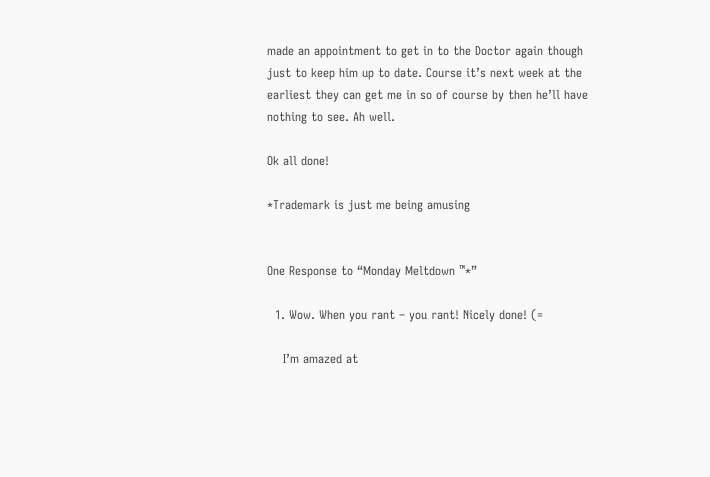made an appointment to get in to the Doctor again though just to keep him up to date. Course it’s next week at the earliest they can get me in so of course by then he’ll have nothing to see. Ah well.

Ok all done!

*Trademark is just me being amusing


One Response to “Monday Meltdown ™*”

  1. Wow. When you rant – you rant! Nicely done! (=

    I’m amazed at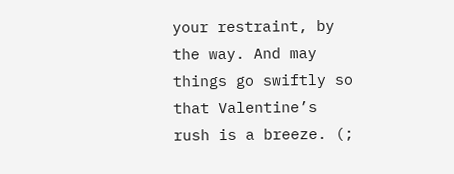your restraint, by the way. And may things go swiftly so that Valentine’s rush is a breeze. (;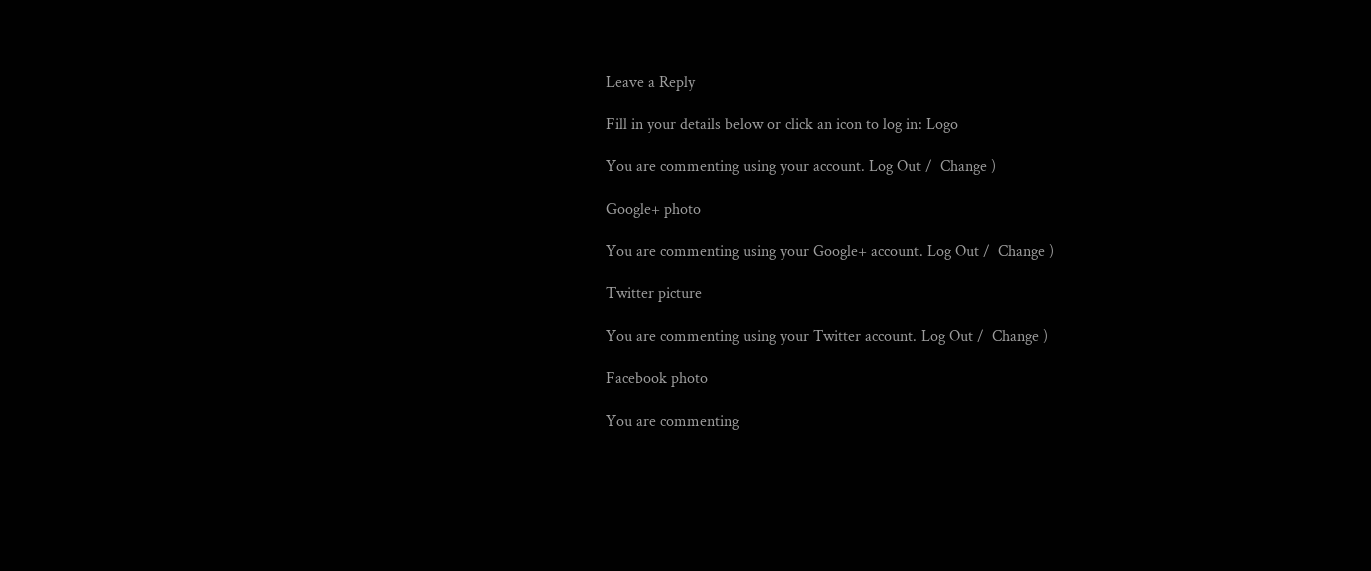Leave a Reply

Fill in your details below or click an icon to log in: Logo

You are commenting using your account. Log Out /  Change )

Google+ photo

You are commenting using your Google+ account. Log Out /  Change )

Twitter picture

You are commenting using your Twitter account. Log Out /  Change )

Facebook photo

You are commenting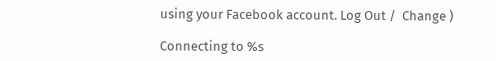using your Facebook account. Log Out /  Change )

Connecting to %s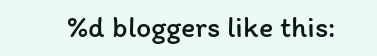%d bloggers like this: